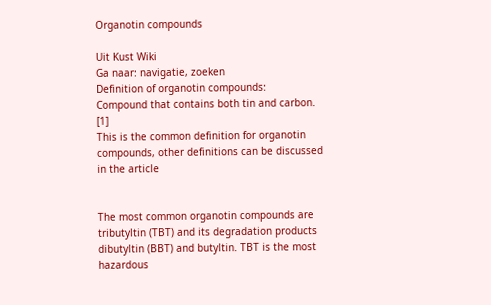Organotin compounds

Uit Kust Wiki
Ga naar: navigatie, zoeken
Definition of organotin compounds:
Compound that contains both tin and carbon. [1]
This is the common definition for organotin compounds, other definitions can be discussed in the article


The most common organotin compounds are tributyltin (TBT) and its degradation products dibutyltin (BBT) and butyltin. TBT is the most hazardous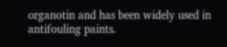organotin and has been widely used in antifouling paints.